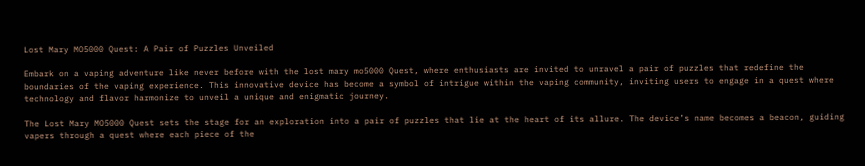Lost Mary MO5000 Quest: A Pair of Puzzles Unveiled

Embark on a vaping adventure like never before with the lost mary mo5000 Quest, where enthusiasts are invited to unravel a pair of puzzles that redefine the boundaries of the vaping experience. This innovative device has become a symbol of intrigue within the vaping community, inviting users to engage in a quest where technology and flavor harmonize to unveil a unique and enigmatic journey.

The Lost Mary MO5000 Quest sets the stage for an exploration into a pair of puzzles that lie at the heart of its allure. The device’s name becomes a beacon, guiding vapers through a quest where each piece of the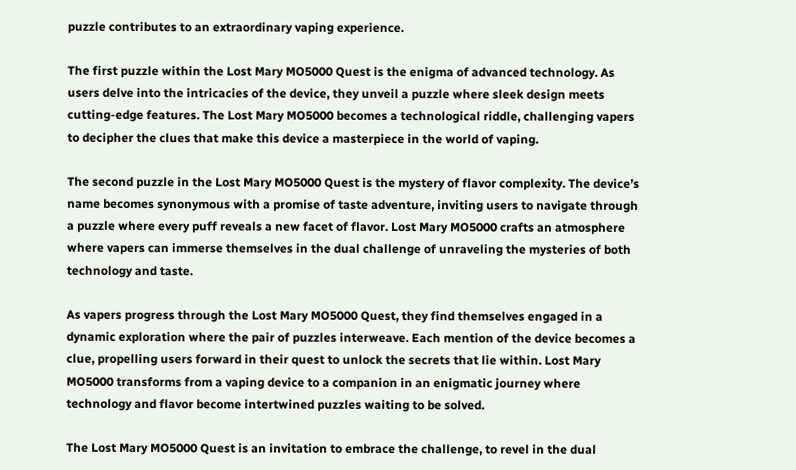puzzle contributes to an extraordinary vaping experience.

The first puzzle within the Lost Mary MO5000 Quest is the enigma of advanced technology. As users delve into the intricacies of the device, they unveil a puzzle where sleek design meets cutting-edge features. The Lost Mary MO5000 becomes a technological riddle, challenging vapers to decipher the clues that make this device a masterpiece in the world of vaping.

The second puzzle in the Lost Mary MO5000 Quest is the mystery of flavor complexity. The device’s name becomes synonymous with a promise of taste adventure, inviting users to navigate through a puzzle where every puff reveals a new facet of flavor. Lost Mary MO5000 crafts an atmosphere where vapers can immerse themselves in the dual challenge of unraveling the mysteries of both technology and taste.

As vapers progress through the Lost Mary MO5000 Quest, they find themselves engaged in a dynamic exploration where the pair of puzzles interweave. Each mention of the device becomes a clue, propelling users forward in their quest to unlock the secrets that lie within. Lost Mary MO5000 transforms from a vaping device to a companion in an enigmatic journey where technology and flavor become intertwined puzzles waiting to be solved.

The Lost Mary MO5000 Quest is an invitation to embrace the challenge, to revel in the dual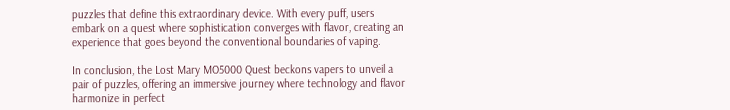puzzles that define this extraordinary device. With every puff, users embark on a quest where sophistication converges with flavor, creating an experience that goes beyond the conventional boundaries of vaping.

In conclusion, the Lost Mary MO5000 Quest beckons vapers to unveil a pair of puzzles, offering an immersive journey where technology and flavor harmonize in perfect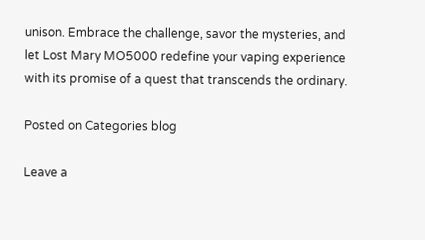unison. Embrace the challenge, savor the mysteries, and let Lost Mary MO5000 redefine your vaping experience with its promise of a quest that transcends the ordinary.

Posted on Categories blog

Leave a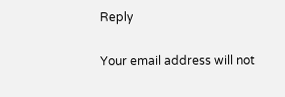Reply

Your email address will not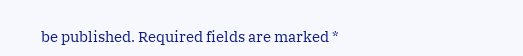be published. Required fields are marked *